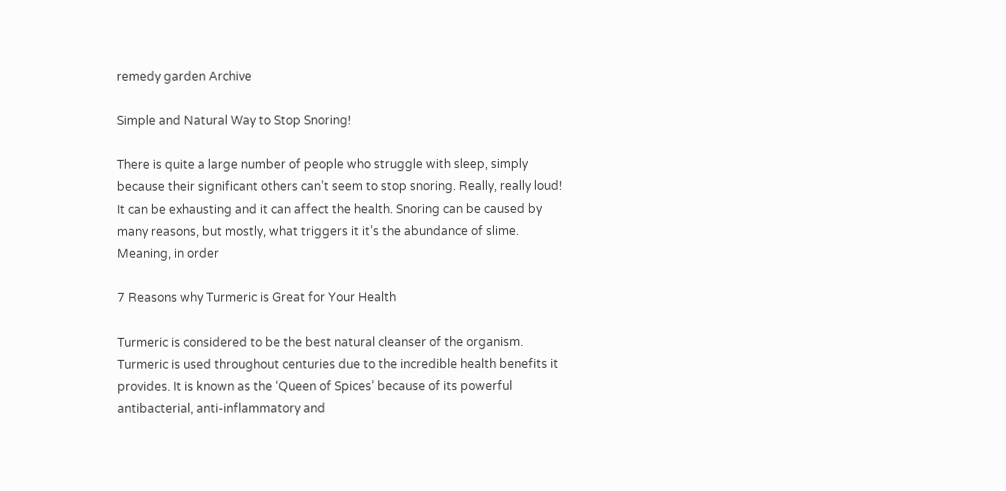remedy garden Archive

Simple and Natural Way to Stop Snoring!

There is quite a large number of people who struggle with sleep, simply because their significant others can’t seem to stop snoring. Really, really loud! It can be exhausting and it can affect the health. Snoring can be caused by many reasons, but mostly, what triggers it it’s the abundance of slime. Meaning, in order

7 Reasons why Turmeric is Great for Your Health

Turmeric is considered to be the best natural cleanser of the organism. Turmeric is used throughout centuries due to the incredible health benefits it provides. It is known as the ‘Queen of Spices’ because of its powerful antibacterial, anti-inflammatory and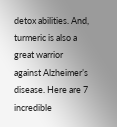detox abilities. And, turmeric is also a great warrior against Alzheimer’s disease. Here are 7 incredible